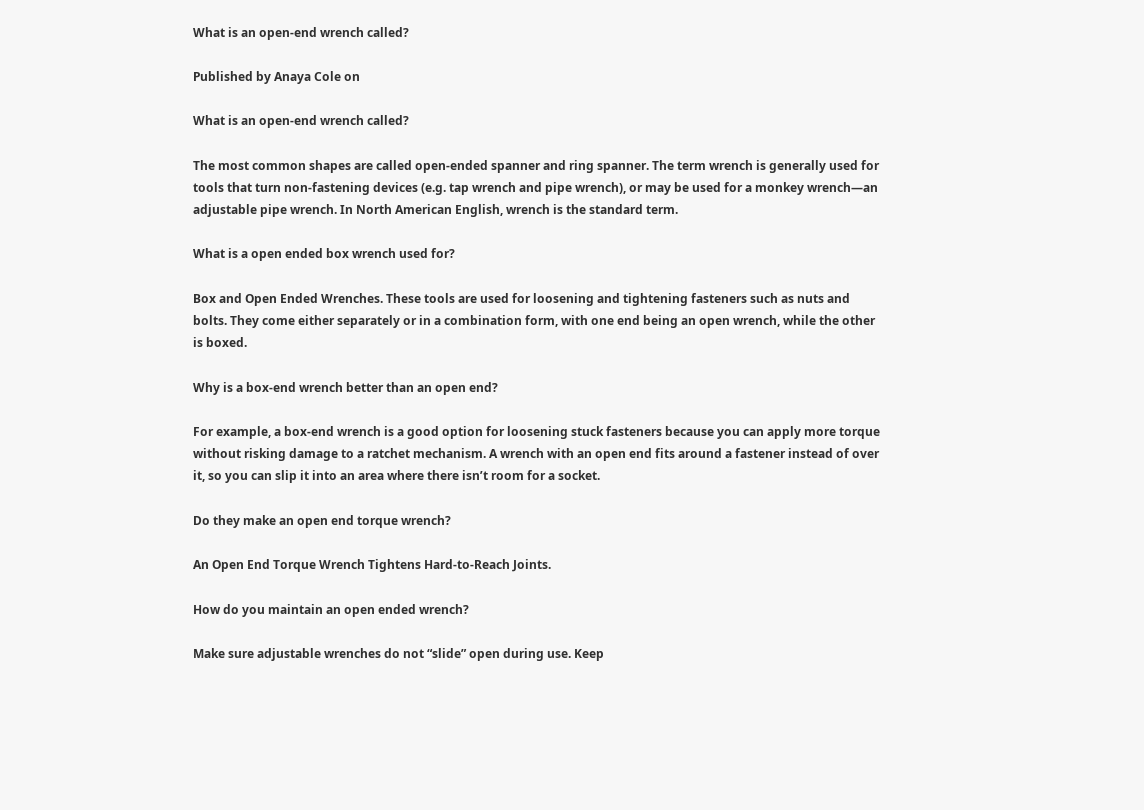What is an open-end wrench called?

Published by Anaya Cole on

What is an open-end wrench called?

The most common shapes are called open-ended spanner and ring spanner. The term wrench is generally used for tools that turn non-fastening devices (e.g. tap wrench and pipe wrench), or may be used for a monkey wrench—an adjustable pipe wrench. In North American English, wrench is the standard term.

What is a open ended box wrench used for?

Box and Open Ended Wrenches. These tools are used for loosening and tightening fasteners such as nuts and bolts. They come either separately or in a combination form, with one end being an open wrench, while the other is boxed.

Why is a box-end wrench better than an open end?

For example, a box-end wrench is a good option for loosening stuck fasteners because you can apply more torque without risking damage to a ratchet mechanism. A wrench with an open end fits around a fastener instead of over it, so you can slip it into an area where there isn’t room for a socket.

Do they make an open end torque wrench?

An Open End Torque Wrench Tightens Hard-to-Reach Joints.

How do you maintain an open ended wrench?

Make sure adjustable wrenches do not “slide” open during use. Keep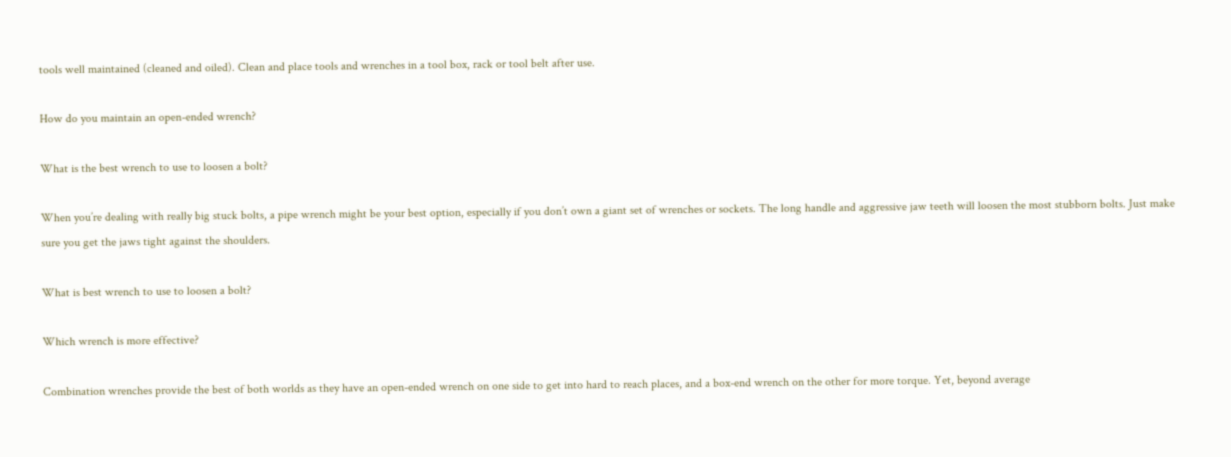tools well maintained (cleaned and oiled). Clean and place tools and wrenches in a tool box, rack or tool belt after use.

How do you maintain an open-ended wrench?

What is the best wrench to use to loosen a bolt?

When you’re dealing with really big stuck bolts, a pipe wrench might be your best option, especially if you don’t own a giant set of wrenches or sockets. The long handle and aggressive jaw teeth will loosen the most stubborn bolts. Just make sure you get the jaws tight against the shoulders.

What is best wrench to use to loosen a bolt?

Which wrench is more effective?

Combination wrenches provide the best of both worlds as they have an open-ended wrench on one side to get into hard to reach places, and a box-end wrench on the other for more torque. Yet, beyond average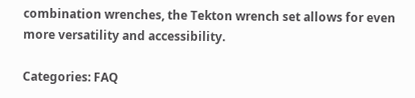combination wrenches, the Tekton wrench set allows for even more versatility and accessibility.

Categories: FAQ